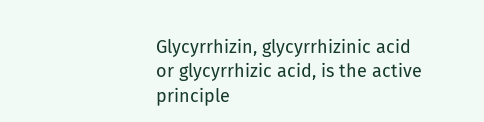Glycyrrhizin, glycyrrhizinic acid or glycyrrhizic acid, is the active principle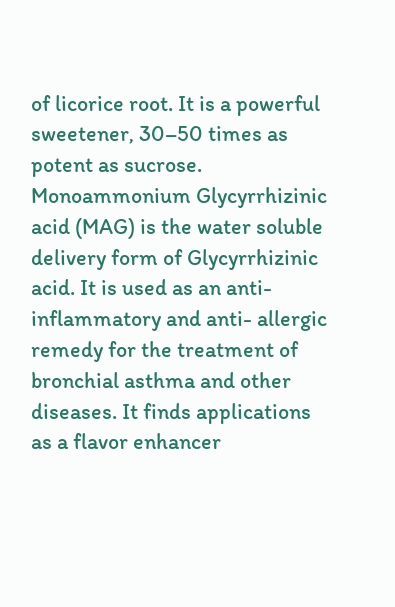of licorice root. It is a powerful sweetener, 30–50 times as potent as sucrose. Monoammonium Glycyrrhizinic acid (MAG) is the water soluble delivery form of Glycyrrhizinic acid. It is used as an anti-inflammatory and anti- allergic remedy for the treatment of bronchial asthma and other diseases. It finds applications as a flavor enhancer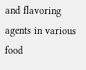and flavoring agents in various food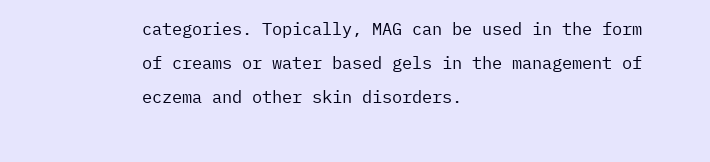categories. Topically, MAG can be used in the form of creams or water based gels in the management of eczema and other skin disorders.